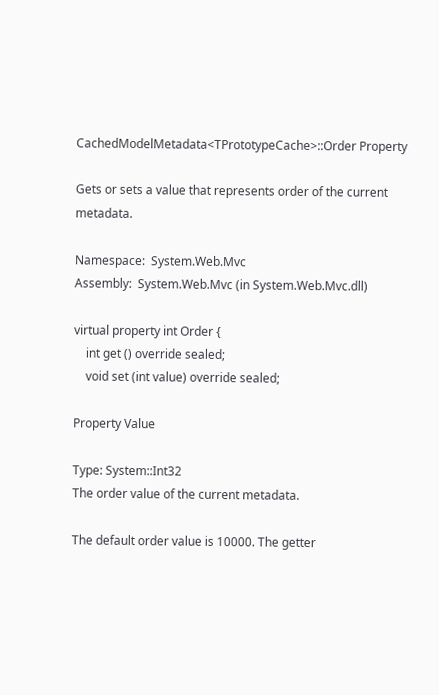CachedModelMetadata<TPrototypeCache>::Order Property

Gets or sets a value that represents order of the current metadata.

Namespace:  System.Web.Mvc
Assembly:  System.Web.Mvc (in System.Web.Mvc.dll)

virtual property int Order {
    int get () override sealed;
    void set (int value) override sealed;

Property Value

Type: System::Int32
The order value of the current metadata.

The default order value is 10000. The getter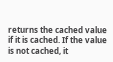returns the cached value if it is cached. If the value is not cached, it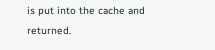is put into the cache and returned.